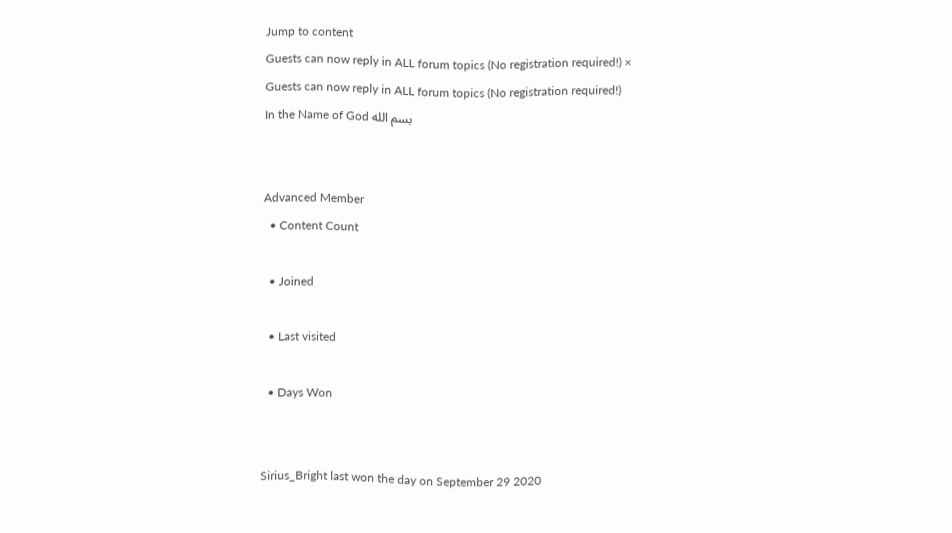Jump to content
Guests can now reply in ALL forum topics (No registration required!) ×
Guests can now reply in ALL forum topics (No registration required!)
In the Name of God بسم الله


Advanced Member
  • Content Count

  • Joined

  • Last visited

  • Days Won


Sirius_Bright last won the day on September 29 2020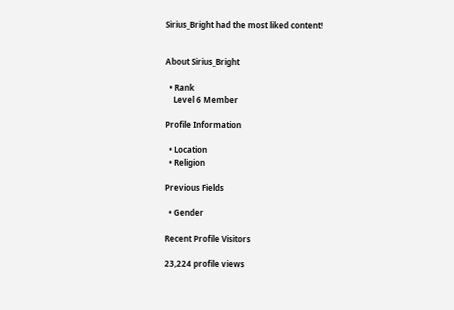Sirius_Bright had the most liked content!


About Sirius_Bright

  • Rank
    Level 6 Member

Profile Information

  • Location
  • Religion

Previous Fields

  • Gender

Recent Profile Visitors

23,224 profile views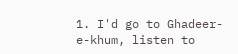1. I'd go to Ghadeer-e-khum, listen to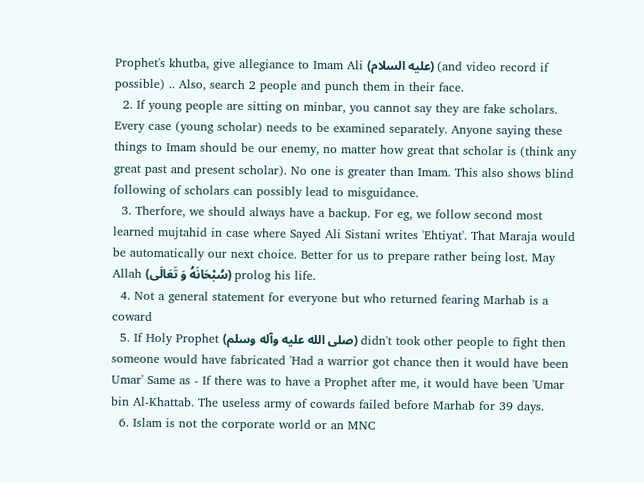Prophet's khutba, give allegiance to Imam Ali (عليه السلام) (and video record if possible) .. Also, search 2 people and punch them in their face.
  2. If young people are sitting on minbar, you cannot say they are fake scholars. Every case (young scholar) needs to be examined separately. Anyone saying these things to Imam should be our enemy, no matter how great that scholar is (think any great past and present scholar). No one is greater than Imam. This also shows blind following of scholars can possibly lead to misguidance.
  3. Therfore, we should always have a backup. For eg, we follow second most learned mujtahid in case where Sayed Ali Sistani writes 'Ehtiyat'. That Maraja would be automatically our next choice. Better for us to prepare rather being lost. May Allah (سُبْحَانَهُ وَ تَعَالَى) prolog his life.
  4. Not a general statement for everyone but who returned fearing Marhab is a coward
  5. If Holy Prophet (صلى الله عليه وآله وسلم) didn't took other people to fight then someone would have fabricated 'Had a warrior got chance then it would have been Umar' Same as - If there was to have a Prophet after me, it would have been 'Umar bin Al-Khattab. The useless army of cowards failed before Marhab for 39 days.
  6. Islam is not the corporate world or an MNC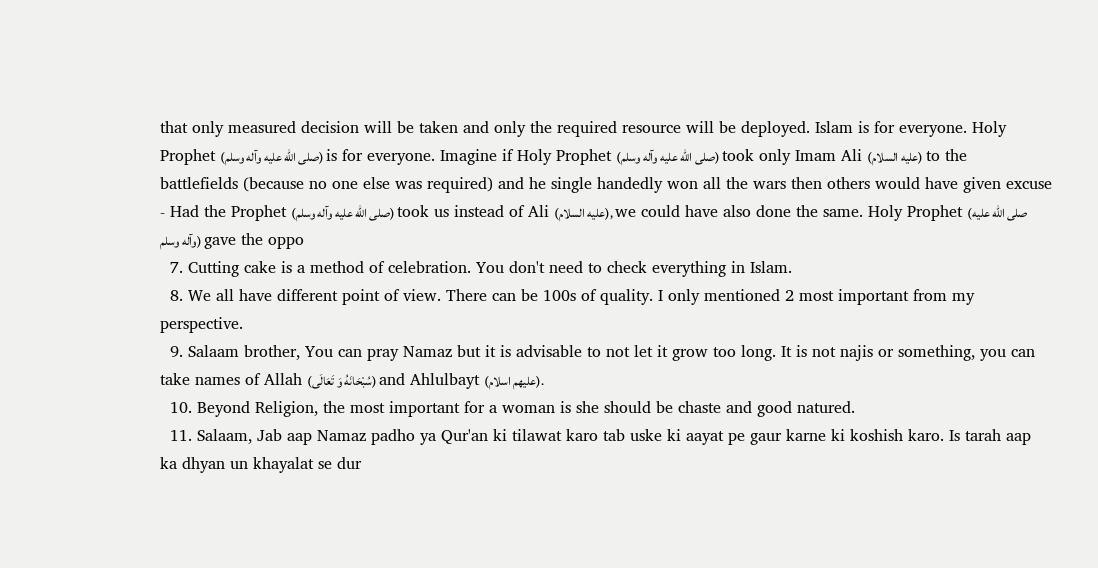that only measured decision will be taken and only the required resource will be deployed. Islam is for everyone. Holy Prophet (صلى الله عليه وآله وسلم) is for everyone. Imagine if Holy Prophet (صلى الله عليه وآله وسلم) took only Imam Ali (عليه السلام) to the battlefields (because no one else was required) and he single handedly won all the wars then others would have given excuse - Had the Prophet (صلى الله عليه وآله وسلم) took us instead of Ali (عليه السلام), we could have also done the same. Holy Prophet (صلى الله عليه وآله وسلم) gave the oppo
  7. Cutting cake is a method of celebration. You don't need to check everything in Islam.
  8. We all have different point of view. There can be 100s of quality. I only mentioned 2 most important from my perspective.
  9. Salaam brother, You can pray Namaz but it is advisable to not let it grow too long. It is not najis or something, you can take names of Allah (سُبْحَانَهُ وَ تَعَالَى) and Ahlulbayt (عليهم اسلام).
  10. Beyond Religion, the most important for a woman is she should be chaste and good natured.
  11. Salaam, Jab aap Namaz padho ya Qur'an ki tilawat karo tab uske ki aayat pe gaur karne ki koshish karo. Is tarah aap ka dhyan un khayalat se dur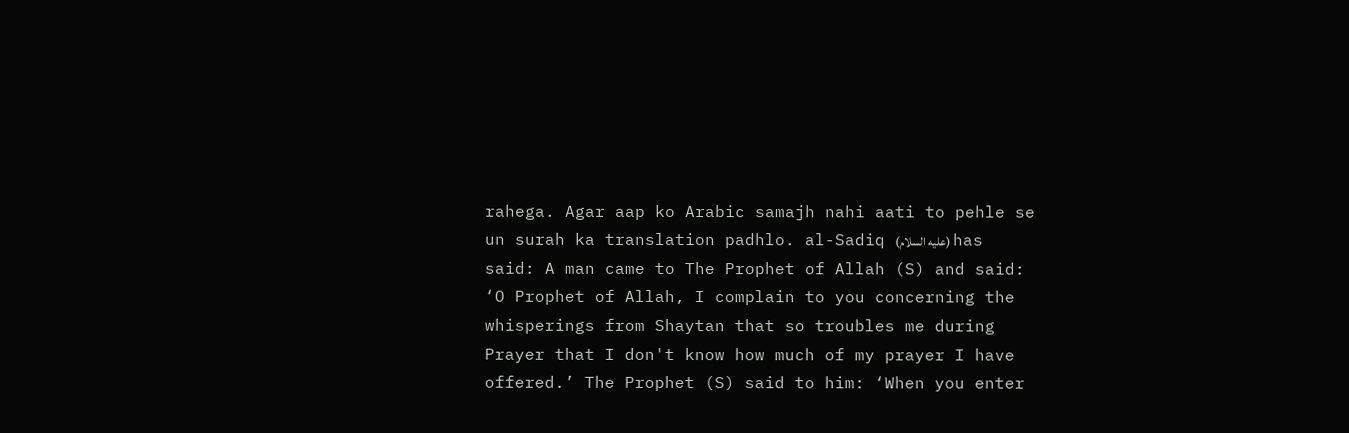rahega. Agar aap ko Arabic samajh nahi aati to pehle se un surah ka translation padhlo. al-Sadiq (عليه السلام) has said: A man came to The Prophet of Allah (S) and said: ‘O Prophet of Allah, I complain to you concerning the whisperings from Shaytan that so troubles me during Prayer that I don't know how much of my prayer I have offered.’ The Prophet (S) said to him: ‘When you enter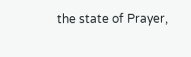the state of Prayer,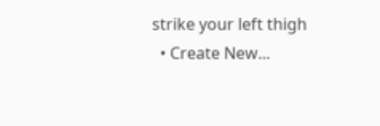strike your left thigh
  • Create New...